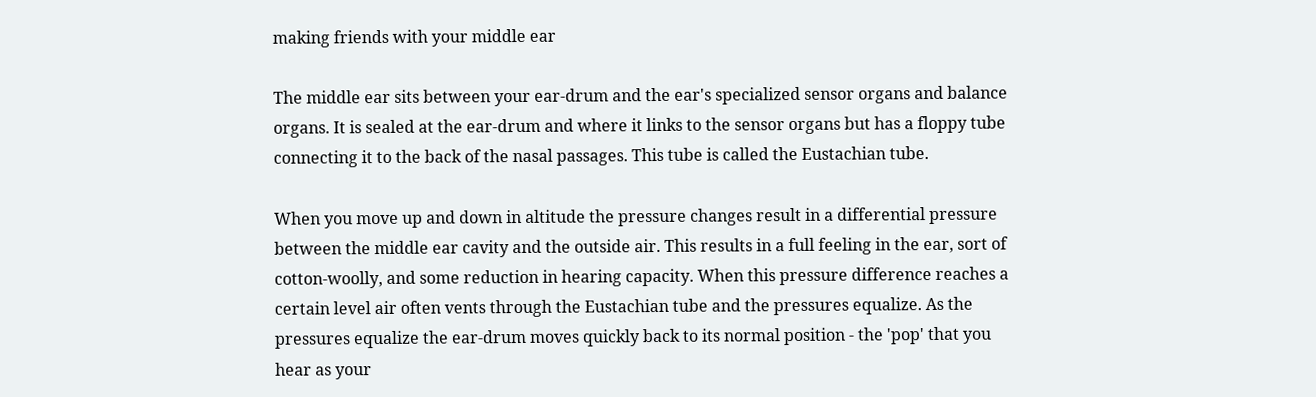making friends with your middle ear

The middle ear sits between your ear-drum and the ear's specialized sensor organs and balance organs. It is sealed at the ear-drum and where it links to the sensor organs but has a floppy tube connecting it to the back of the nasal passages. This tube is called the Eustachian tube.

When you move up and down in altitude the pressure changes result in a differential pressure between the middle ear cavity and the outside air. This results in a full feeling in the ear, sort of cotton-woolly, and some reduction in hearing capacity. When this pressure difference reaches a certain level air often vents through the Eustachian tube and the pressures equalize. As the pressures equalize the ear-drum moves quickly back to its normal position - the 'pop' that you hear as your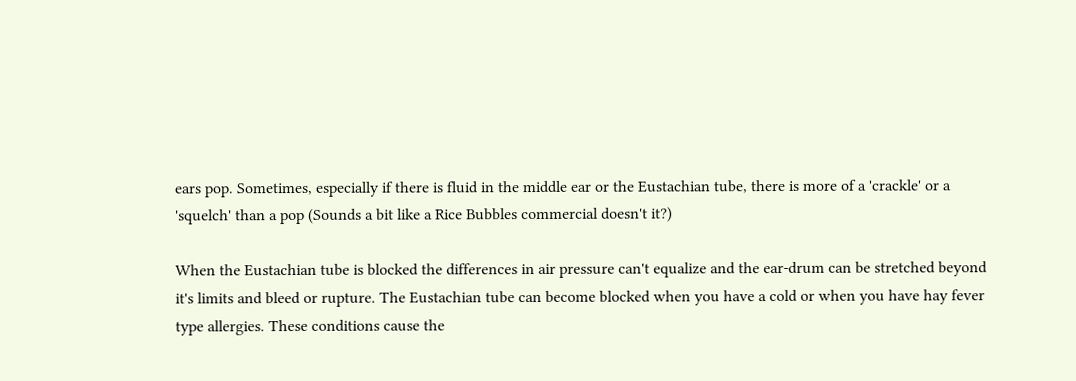ears pop. Sometimes, especially if there is fluid in the middle ear or the Eustachian tube, there is more of a 'crackle' or a 'squelch' than a pop (Sounds a bit like a Rice Bubbles commercial doesn't it?)

When the Eustachian tube is blocked the differences in air pressure can't equalize and the ear-drum can be stretched beyond it's limits and bleed or rupture. The Eustachian tube can become blocked when you have a cold or when you have hay fever type allergies. These conditions cause the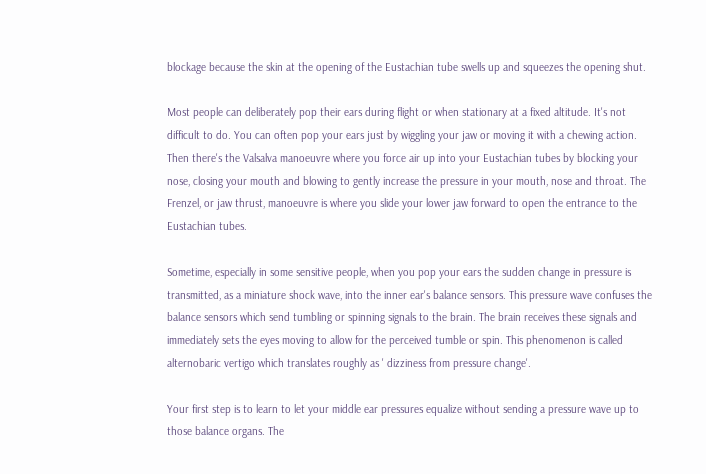blockage because the skin at the opening of the Eustachian tube swells up and squeezes the opening shut.

Most people can deliberately pop their ears during flight or when stationary at a fixed altitude. It's not difficult to do. You can often pop your ears just by wiggling your jaw or moving it with a chewing action. Then there's the Valsalva manoeuvre where you force air up into your Eustachian tubes by blocking your nose, closing your mouth and blowing to gently increase the pressure in your mouth, nose and throat. The Frenzel, or jaw thrust, manoeuvre is where you slide your lower jaw forward to open the entrance to the Eustachian tubes.

Sometime, especially in some sensitive people, when you pop your ears the sudden change in pressure is transmitted, as a miniature shock wave, into the inner ear's balance sensors. This pressure wave confuses the balance sensors which send tumbling or spinning signals to the brain. The brain receives these signals and immediately sets the eyes moving to allow for the perceived tumble or spin. This phenomenon is called alternobaric vertigo which translates roughly as ' dizziness from pressure change'.

Your first step is to learn to let your middle ear pressures equalize without sending a pressure wave up to those balance organs. The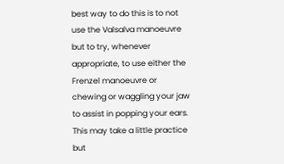best way to do this is to not use the Valsalva manoeuvre but to try, whenever appropriate, to use either the Frenzel manoeuvre or chewing or waggling your jaw to assist in popping your ears. This may take a little practice but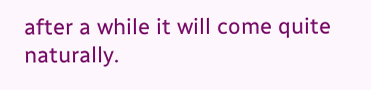after a while it will come quite naturally.